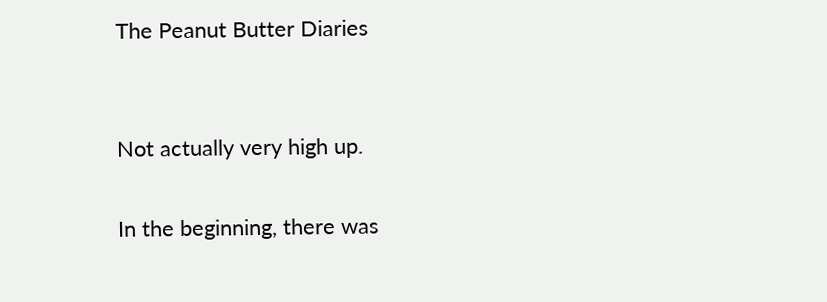The Peanut Butter Diaries


Not actually very high up.

In the beginning, there was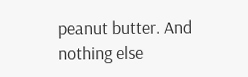peanut butter. And nothing else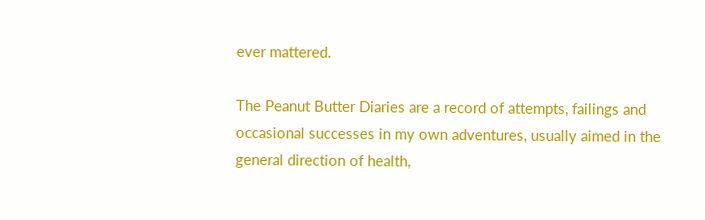ever mattered.

The Peanut Butter Diaries are a record of attempts, failings and occasional successes in my own adventures, usually aimed in the general direction of health,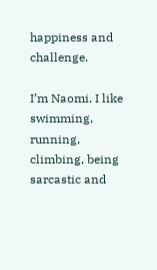happiness and challenge.

I’m Naomi. I like swimming, running, climbing, being sarcastic and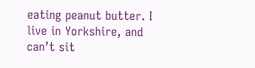eating peanut butter. I live in Yorkshire, and can’t sit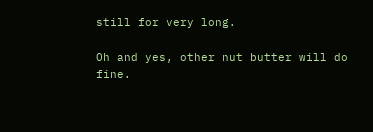still for very long.

Oh and yes, other nut butter will do fine.